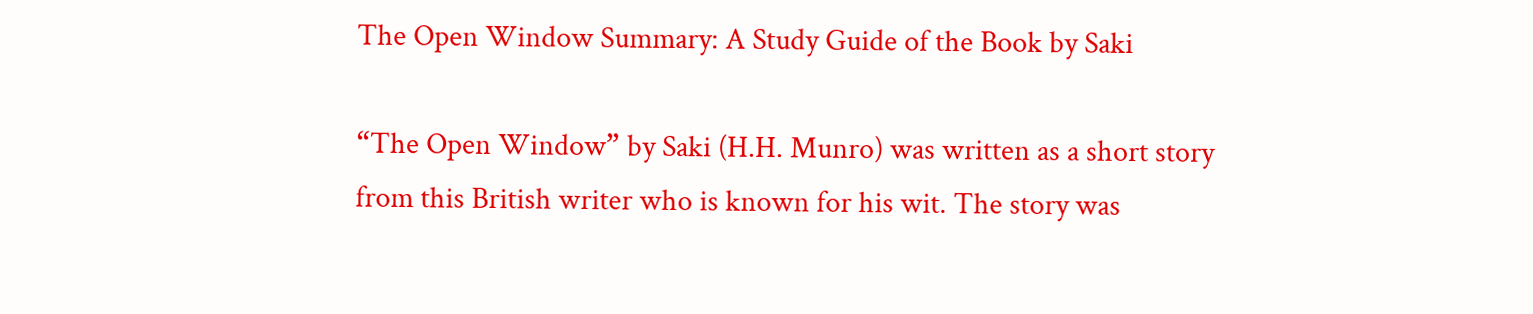The Open Window Summary: A Study Guide of the Book by Saki

“The Open Window” by Saki (H.H. Munro) was written as a short story from this British writer who is known for his wit. The story was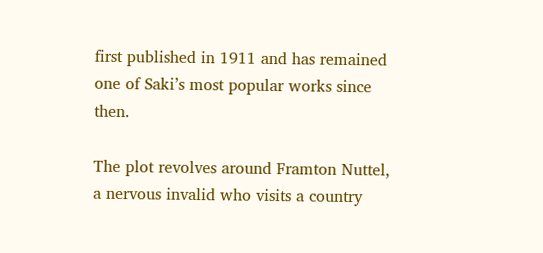first published in 1911 and has remained one of Saki’s most popular works since then.

The plot revolves around Framton Nuttel, a nervous invalid who visits a country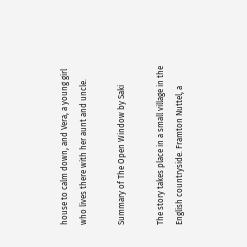house to calm down, and Vera, a young girl who lives there with her aunt and uncle.

Summary of The Open Window by Saki

The story takes place in a small village in the English countryside. Framton Nuttel, a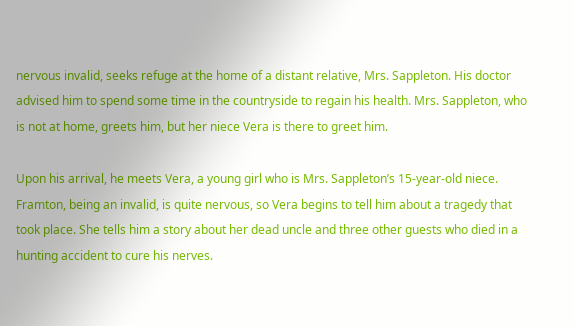nervous invalid, seeks refuge at the home of a distant relative, Mrs. Sappleton. His doctor advised him to spend some time in the countryside to regain his health. Mrs. Sappleton, who is not at home, greets him, but her niece Vera is there to greet him.

Upon his arrival, he meets Vera, a young girl who is Mrs. Sappleton’s 15-year-old niece. Framton, being an invalid, is quite nervous, so Vera begins to tell him about a tragedy that took place. She tells him a story about her dead uncle and three other guests who died in a hunting accident to cure his nerves.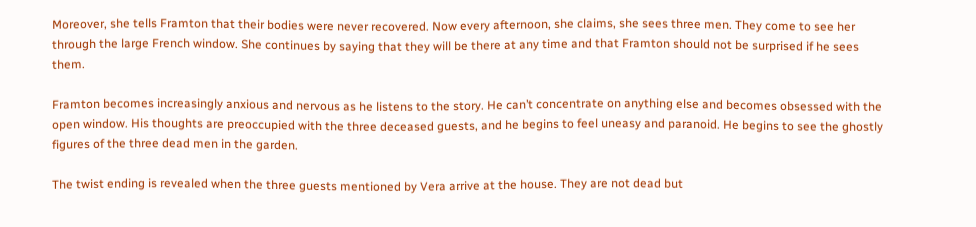Moreover, she tells Framton that their bodies were never recovered. Now every afternoon, she claims, she sees three men. They come to see her through the large French window. She continues by saying that they will be there at any time and that Framton should not be surprised if he sees them.

Framton becomes increasingly anxious and nervous as he listens to the story. He can’t concentrate on anything else and becomes obsessed with the open window. His thoughts are preoccupied with the three deceased guests, and he begins to feel uneasy and paranoid. He begins to see the ghostly figures of the three dead men in the garden.

The twist ending is revealed when the three guests mentioned by Vera arrive at the house. They are not dead but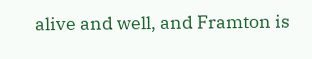alive and well, and Framton is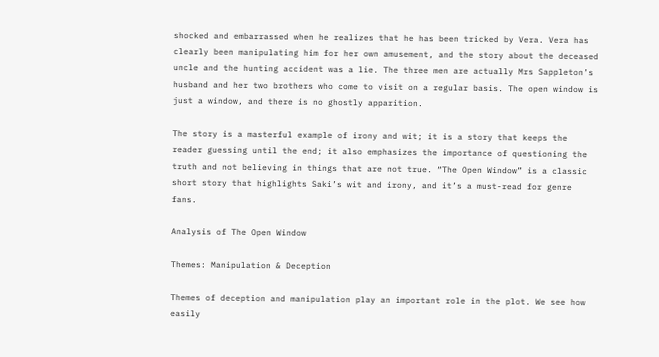shocked and embarrassed when he realizes that he has been tricked by Vera. Vera has clearly been manipulating him for her own amusement, and the story about the deceased uncle and the hunting accident was a lie. The three men are actually Mrs Sappleton’s husband and her two brothers who come to visit on a regular basis. The open window is just a window, and there is no ghostly apparition.

The story is a masterful example of irony and wit; it is a story that keeps the reader guessing until the end; it also emphasizes the importance of questioning the truth and not believing in things that are not true. “The Open Window” is a classic short story that highlights Saki’s wit and irony, and it’s a must-read for genre fans.

Analysis of The Open Window

Themes: Manipulation & Deception

Themes of deception and manipulation play an important role in the plot. We see how easily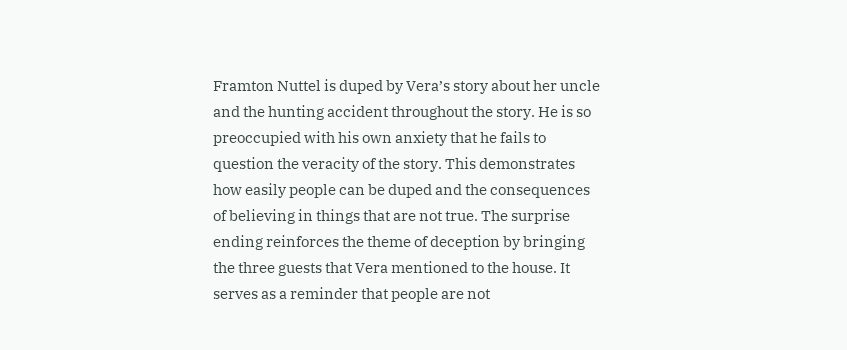Framton Nuttel is duped by Vera’s story about her uncle and the hunting accident throughout the story. He is so preoccupied with his own anxiety that he fails to question the veracity of the story. This demonstrates how easily people can be duped and the consequences of believing in things that are not true. The surprise ending reinforces the theme of deception by bringing the three guests that Vera mentioned to the house. It serves as a reminder that people are not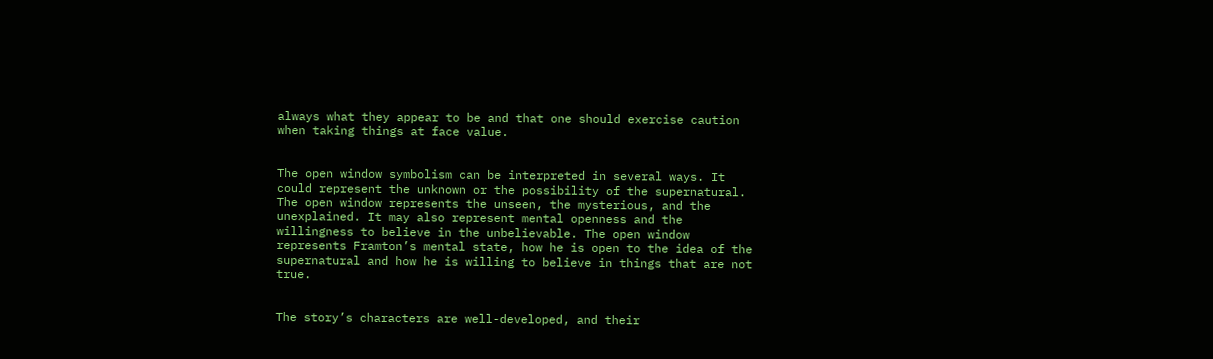always what they appear to be and that one should exercise caution when taking things at face value.


The open window symbolism can be interpreted in several ways. It could represent the unknown or the possibility of the supernatural. The open window represents the unseen, the mysterious, and the unexplained. It may also represent mental openness and the willingness to believe in the unbelievable. The open window represents Framton’s mental state, how he is open to the idea of the supernatural and how he is willing to believe in things that are not true.


The story’s characters are well-developed, and their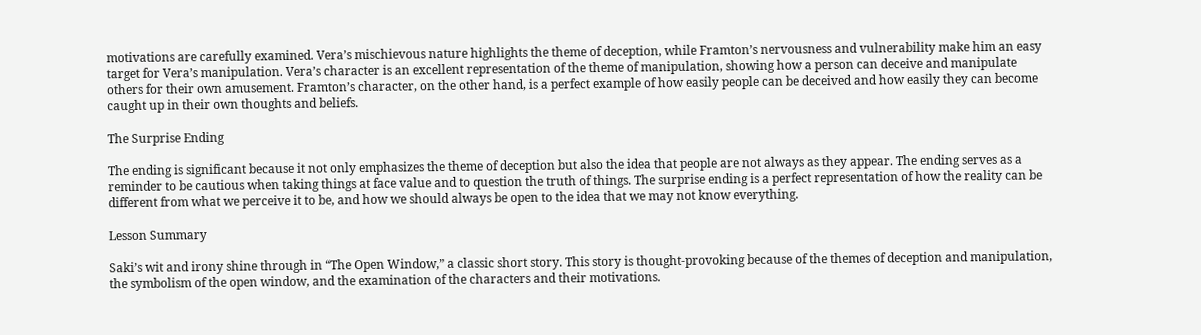motivations are carefully examined. Vera’s mischievous nature highlights the theme of deception, while Framton’s nervousness and vulnerability make him an easy target for Vera’s manipulation. Vera’s character is an excellent representation of the theme of manipulation, showing how a person can deceive and manipulate others for their own amusement. Framton’s character, on the other hand, is a perfect example of how easily people can be deceived and how easily they can become caught up in their own thoughts and beliefs.

The Surprise Ending

The ending is significant because it not only emphasizes the theme of deception but also the idea that people are not always as they appear. The ending serves as a reminder to be cautious when taking things at face value and to question the truth of things. The surprise ending is a perfect representation of how the reality can be different from what we perceive it to be, and how we should always be open to the idea that we may not know everything.

Lesson Summary

Saki’s wit and irony shine through in “The Open Window,” a classic short story. This story is thought-provoking because of the themes of deception and manipulation, the symbolism of the open window, and the examination of the characters and their motivations.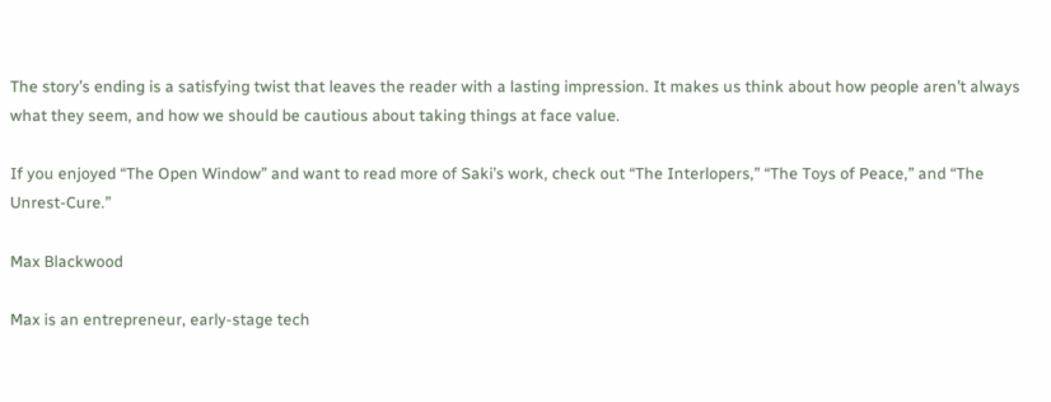The story’s ending is a satisfying twist that leaves the reader with a lasting impression. It makes us think about how people aren’t always what they seem, and how we should be cautious about taking things at face value.

If you enjoyed “The Open Window” and want to read more of Saki’s work, check out “The Interlopers,” “The Toys of Peace,” and “The Unrest-Cure.”

Max Blackwood

Max is an entrepreneur, early-stage tech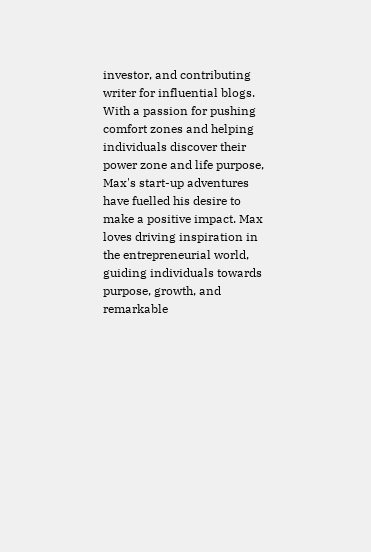investor, and contributing writer for influential blogs. With a passion for pushing comfort zones and helping individuals discover their power zone and life purpose, Max's start-up adventures have fuelled his desire to make a positive impact. Max loves driving inspiration in the entrepreneurial world, guiding individuals towards purpose, growth, and remarkable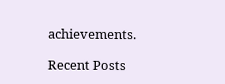achievements.

Recent Posts